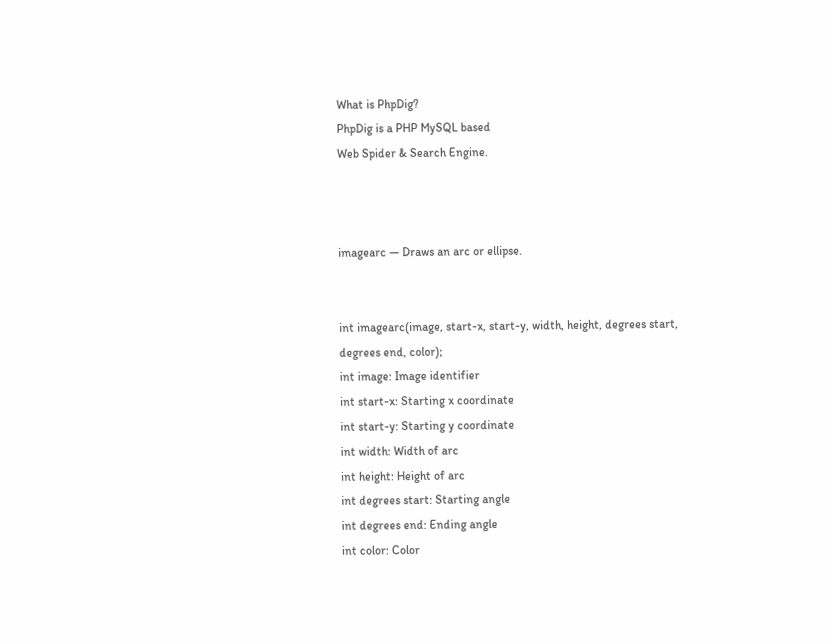What is PhpDig?
PhpDig is a PHP MySQL based
Web Spider & Search Engine.



imagearc — Draws an arc or ellipse.


int imagearc(image, start-x, start-y, width, height, degrees start, degrees end, color);
int image: Image identifier
int start-x: Starting x coordinate
int start-y: Starting y coordinate
int width: Width of arc
int height: Height of arc
int degrees start: Starting angle
int degrees end: Ending angle
int color: Color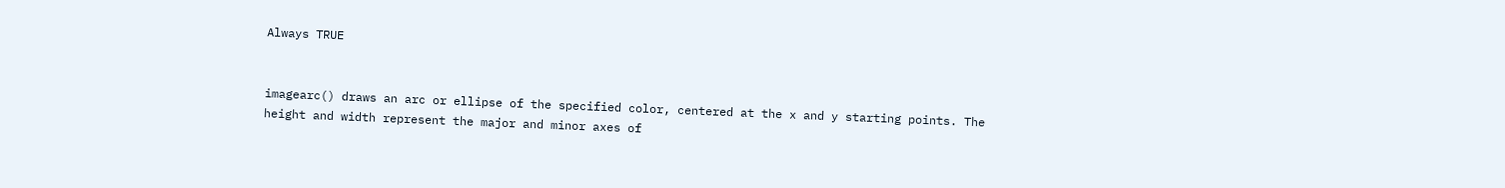Always TRUE


imagearc() draws an arc or ellipse of the specified color, centered at the x and y starting points. The height and width represent the major and minor axes of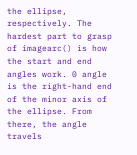the ellipse, respectively. The hardest part to grasp of imagearc() is how the start and end angles work. 0 angle is the right-hand end of the minor axis of the ellipse. From there, the angle travels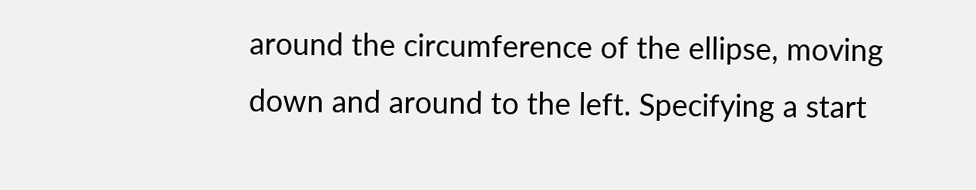around the circumference of the ellipse, moving down and around to the left. Specifying a start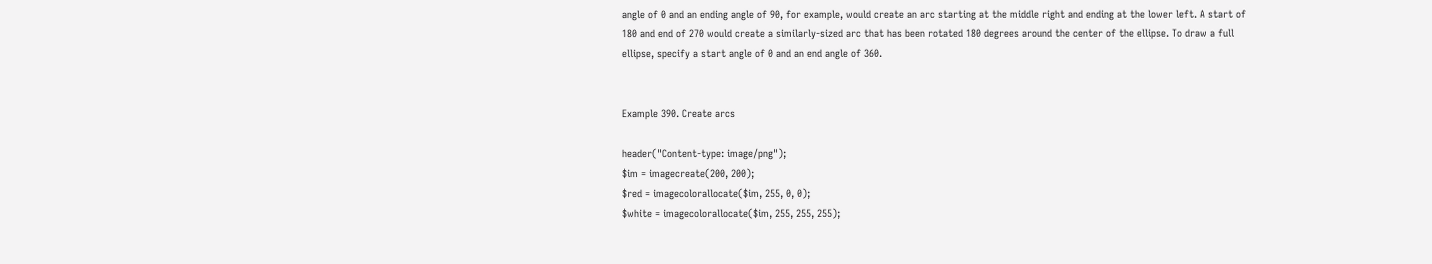angle of 0 and an ending angle of 90, for example, would create an arc starting at the middle right and ending at the lower left. A start of 180 and end of 270 would create a similarly-sized arc that has been rotated 180 degrees around the center of the ellipse. To draw a full ellipse, specify a start angle of 0 and an end angle of 360.


Example 390. Create arcs

header("Content-type: image/png");
$im = imagecreate(200, 200);
$red = imagecolorallocate($im, 255, 0, 0);
$white = imagecolorallocate($im, 255, 255, 255);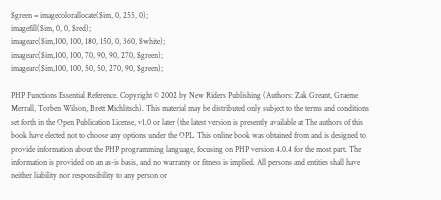$green = imagecolorallocate($im, 0, 255, 0);
imagefill($im, 0, 0, $red);
imagearc($im,100, 100, 180, 150, 0, 360, $white);
imagearc($im,100, 100, 70, 90, 90, 270, $green);
imagearc($im,100, 100, 50, 50, 270, 90, $green);

PHP Functions Essential Reference. Copyright © 2002 by New Riders Publishing (Authors: Zak Greant, Graeme Merrall, Torben Wilson, Brett Michlitsch). This material may be distributed only subject to the terms and conditions set forth in the Open Publication License, v1.0 or later (the latest version is presently available at The authors of this book have elected not to choose any options under the OPL. This online book was obtained from and is designed to provide information about the PHP programming language, focusing on PHP version 4.0.4 for the most part. The information is provided on an as-is basis, and no warranty or fitness is implied. All persons and entities shall have neither liability nor responsibility to any person or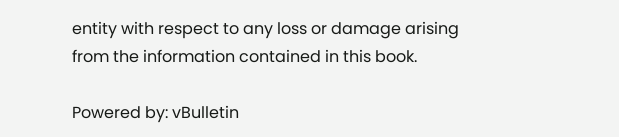entity with respect to any loss or damage arising from the information contained in this book.

Powered by: vBulletin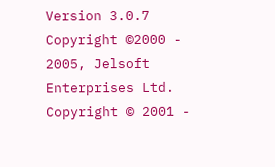Version 3.0.7
Copyright ©2000 - 2005, Jelsoft Enterprises Ltd.
Copyright © 2001 -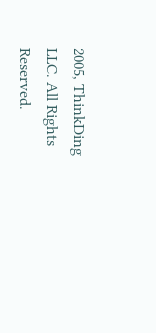2005, ThinkDing LLC. All Rights Reserved.